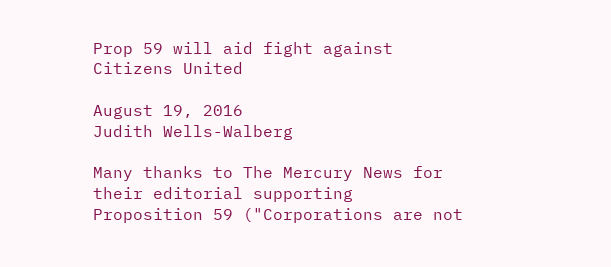Prop 59 will aid fight against Citizens United

August 19, 2016
Judith Wells-Walberg

Many thanks to The Mercury News for their editorial supporting Proposition 59 ("Corporations are not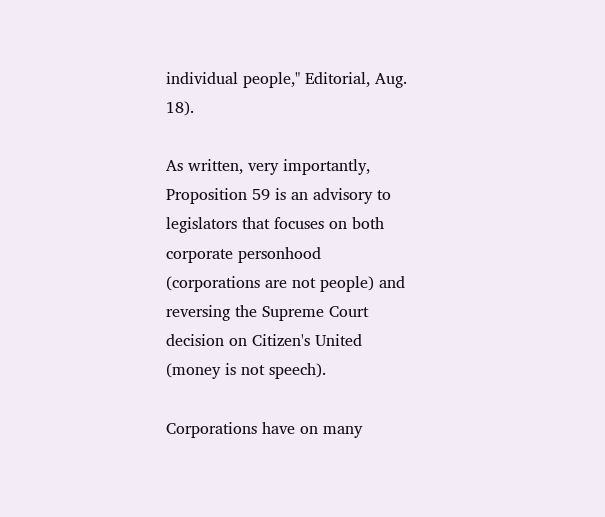individual people," Editorial, Aug. 18).

As written, very importantly, Proposition 59 is an advisory to legislators that focuses on both corporate personhood (corporations are not people) and reversing the Supreme Court decision on Citizen's United (money is not speech).

Corporations have on many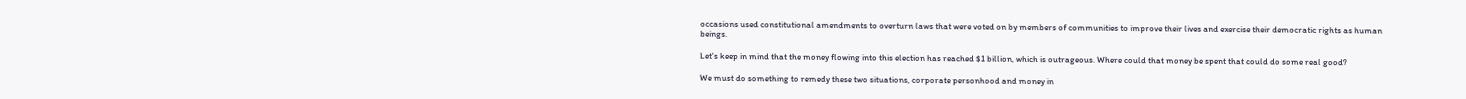occasions used constitutional amendments to overturn laws that were voted on by members of communities to improve their lives and exercise their democratic rights as human beings.

Let's keep in mind that the money flowing into this election has reached $1 billion, which is outrageous. Where could that money be spent that could do some real good?

We must do something to remedy these two situations, corporate personhood and money in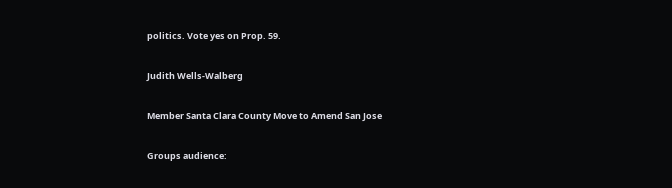politics. Vote yes on Prop. 59.

Judith Wells-Walberg

Member Santa Clara County Move to Amend San Jose

Groups audience: